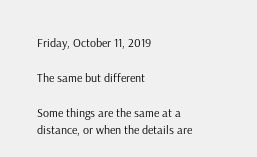Friday, October 11, 2019

The same but different

Some things are the same at a distance, or when the details are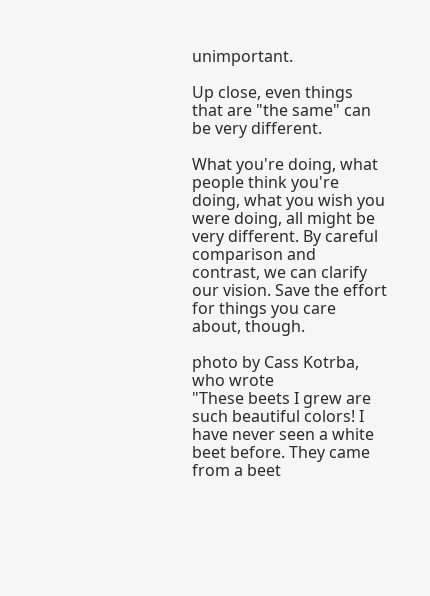unimportant.

Up close, even things that are "the same" can be very different.

What you're doing, what people think you're doing, what you wish you were doing, all might be very different. By careful comparison and contrast, we can clarify our vision. Save the effort for things you care about, though.

photo by Cass Kotrba, who wrote
"These beets I grew are such beautiful colors! I have never seen a white beet before. They came from a beet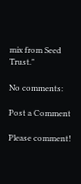mix from Seed Trust."

No comments:

Post a Comment

Please comment!